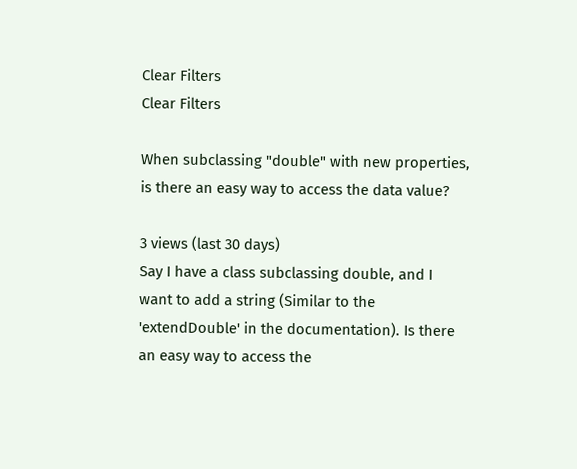Clear Filters
Clear Filters

When subclassing "double" with new properties, is there an easy way to access the data value?

3 views (last 30 days)
Say I have a class subclassing double, and I want to add a string (Similar to the 'extendDouble' in the documentation). Is there an easy way to access the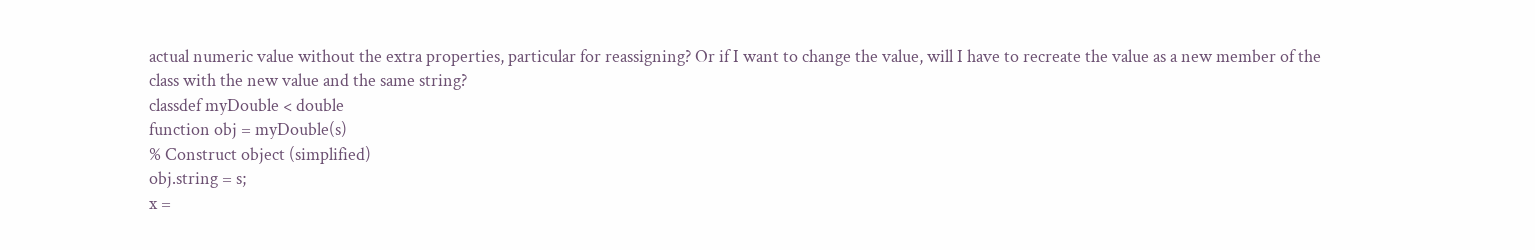actual numeric value without the extra properties, particular for reassigning? Or if I want to change the value, will I have to recreate the value as a new member of the class with the new value and the same string?
classdef myDouble < double
function obj = myDouble(s)
% Construct object (simplified)
obj.string = s;
x =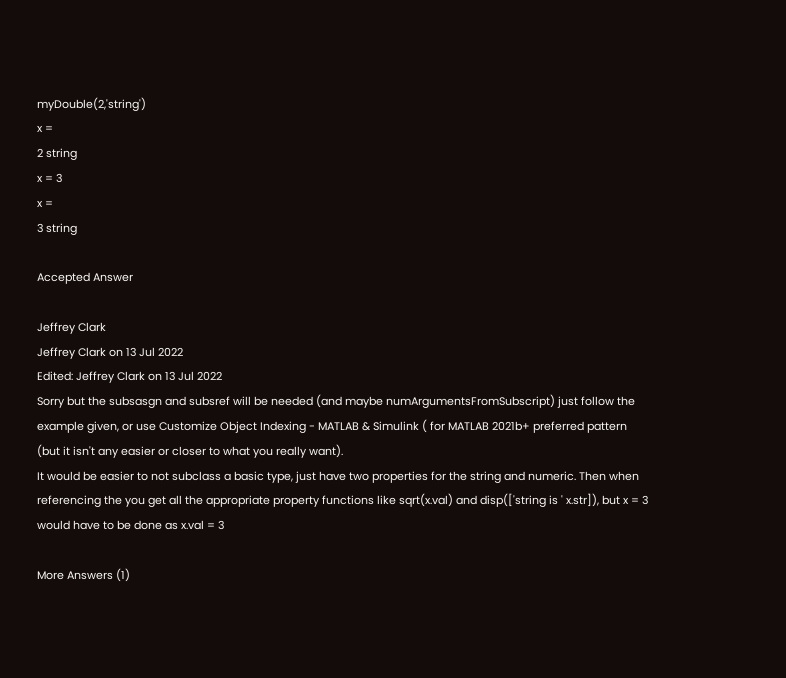myDouble(2,'string')
x =
2 string
x = 3
x =
3 string

Accepted Answer

Jeffrey Clark
Jeffrey Clark on 13 Jul 2022
Edited: Jeffrey Clark on 13 Jul 2022
Sorry but the subsasgn and subsref will be needed (and maybe numArgumentsFromSubscript) just follow the example given, or use Customize Object Indexing - MATLAB & Simulink ( for MATLAB 2021b+ preferred pattern (but it isn't any easier or closer to what you really want).
It would be easier to not subclass a basic type, just have two properties for the string and numeric. Then when referencing the you get all the appropriate property functions like sqrt(x.val) and disp(['string is ' x.str]), but x = 3 would have to be done as x.val = 3

More Answers (1)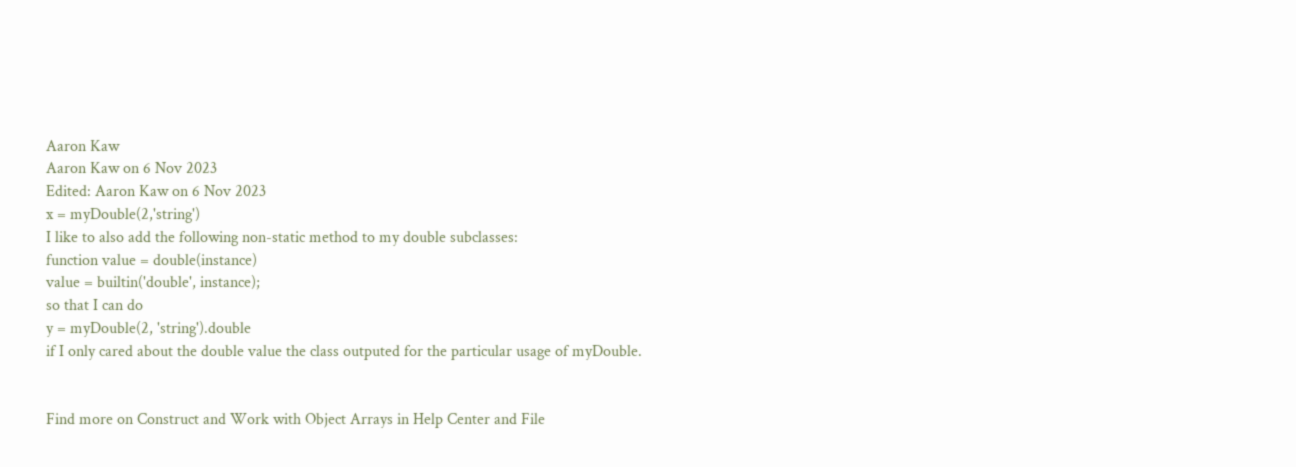Aaron Kaw
Aaron Kaw on 6 Nov 2023
Edited: Aaron Kaw on 6 Nov 2023
x = myDouble(2,'string')
I like to also add the following non-static method to my double subclasses:
function value = double(instance)
value = builtin('double', instance);
so that I can do
y = myDouble(2, 'string').double
if I only cared about the double value the class outputed for the particular usage of myDouble.


Find more on Construct and Work with Object Arrays in Help Center and File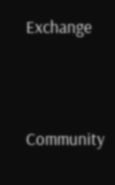Exchange




Community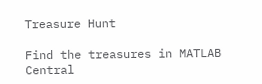Treasure Hunt

Find the treasures in MATLAB Central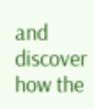and discover how the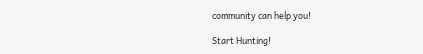community can help you!

Start Hunting!